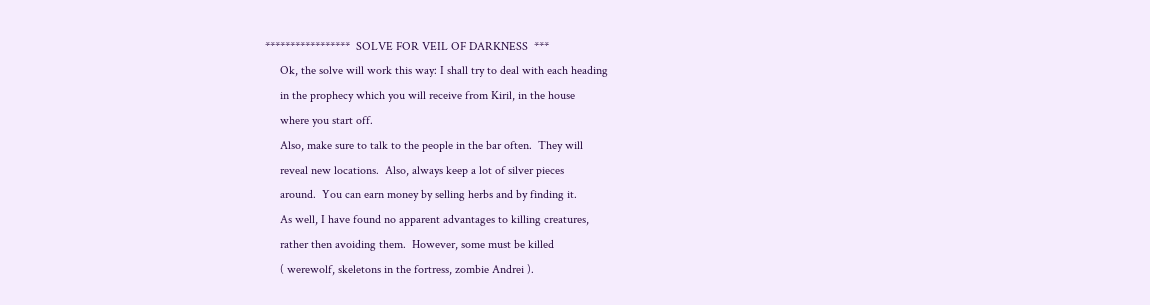*****************  SOLVE FOR VEIL OF DARKNESS  ***
     Ok, the solve will work this way: I shall try to deal with each heading
     in the prophecy which you will receive from Kiril, in the house
     where you start off.
     Also, make sure to talk to the people in the bar often.  They will
     reveal new locations.  Also, always keep a lot of silver pieces
     around.  You can earn money by selling herbs and by finding it.
     As well, I have found no apparent advantages to killing creatures,
     rather then avoiding them.  However, some must be killed
     ( werewolf, skeletons in the fortress, zombie Andrei ).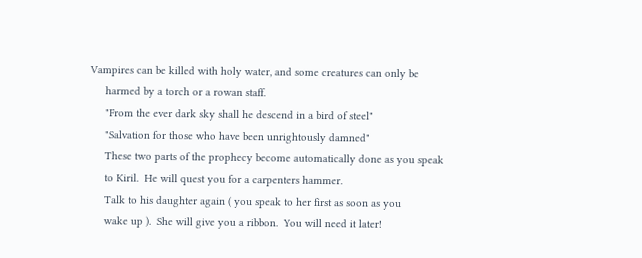Vampires can be killed with holy water, and some creatures can only be
     harmed by a torch or a rowan staff.
     "From the ever dark sky shall he descend in a bird of steel"
     "Salvation for those who have been unrightously damned"
     These two parts of the prophecy become automatically done as you speak
     to Kiril.  He will quest you for a carpenters hammer.
     Talk to his daughter again ( you speak to her first as soon as you
     wake up ).  She will give you a ribbon.  You will need it later!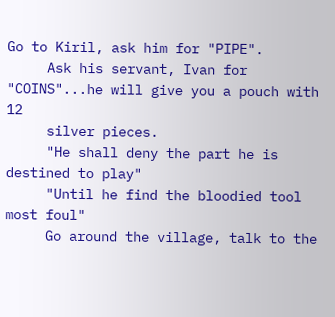Go to Kiril, ask him for "PIPE".
     Ask his servant, Ivan for "COINS"...he will give you a pouch with 12
     silver pieces.
     "He shall deny the part he is destined to play"
     "Until he find the bloodied tool most foul"
     Go around the village, talk to the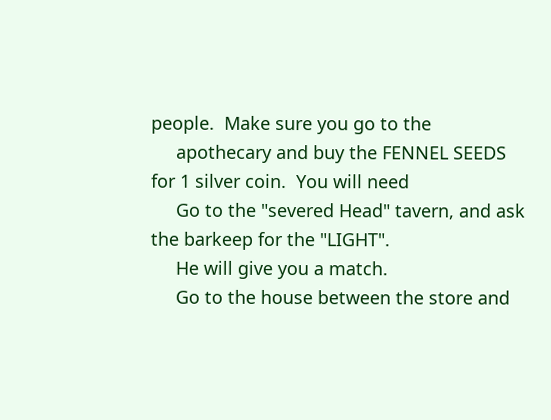people.  Make sure you go to the
     apothecary and buy the FENNEL SEEDS for 1 silver coin.  You will need
     Go to the "severed Head" tavern, and ask the barkeep for the "LIGHT".
     He will give you a match.
     Go to the house between the store and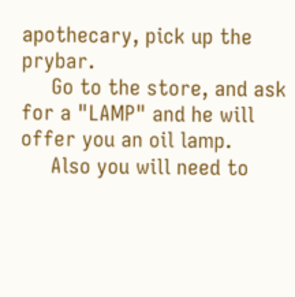apothecary, pick up the prybar.
     Go to the store, and ask for a "LAMP" and he will offer you an oil lamp.
     Also you will need to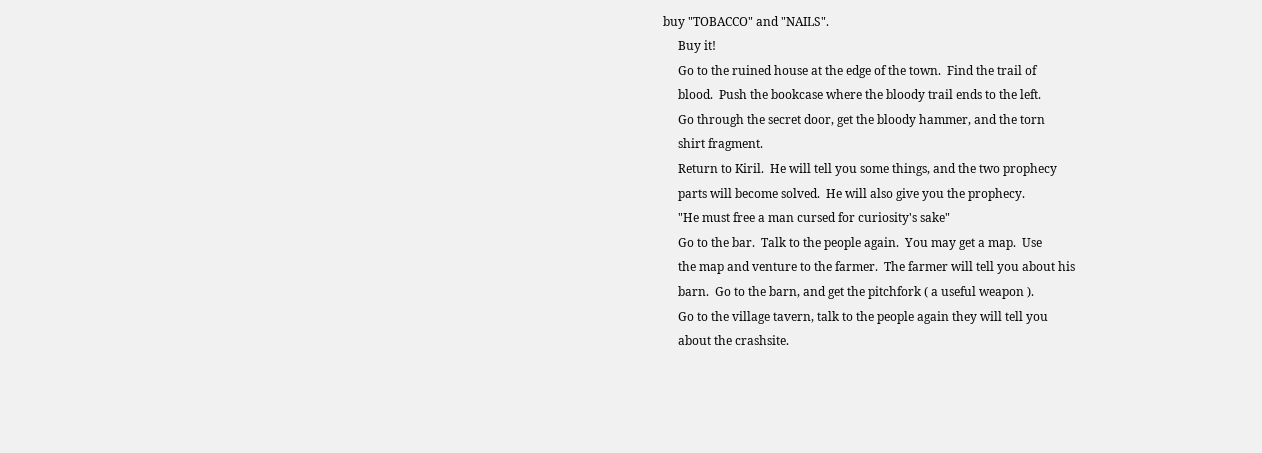buy "TOBACCO" and "NAILS".
     Buy it!
     Go to the ruined house at the edge of the town.  Find the trail of
     blood.  Push the bookcase where the bloody trail ends to the left.
     Go through the secret door, get the bloody hammer, and the torn
     shirt fragment.
     Return to Kiril.  He will tell you some things, and the two prophecy
     parts will become solved.  He will also give you the prophecy.
     "He must free a man cursed for curiosity's sake"
     Go to the bar.  Talk to the people again.  You may get a map.  Use
     the map and venture to the farmer.  The farmer will tell you about his
     barn.  Go to the barn, and get the pitchfork ( a useful weapon ).
     Go to the village tavern, talk to the people again they will tell you
     about the crashsite.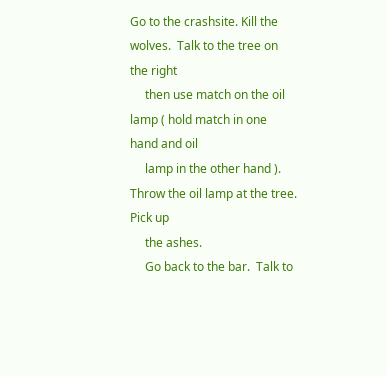Go to the crashsite. Kill the wolves.  Talk to the tree on the right
     then use match on the oil lamp ( hold match in one hand and oil
     lamp in the other hand ).  Throw the oil lamp at the tree.  Pick up
     the ashes.
     Go back to the bar.  Talk to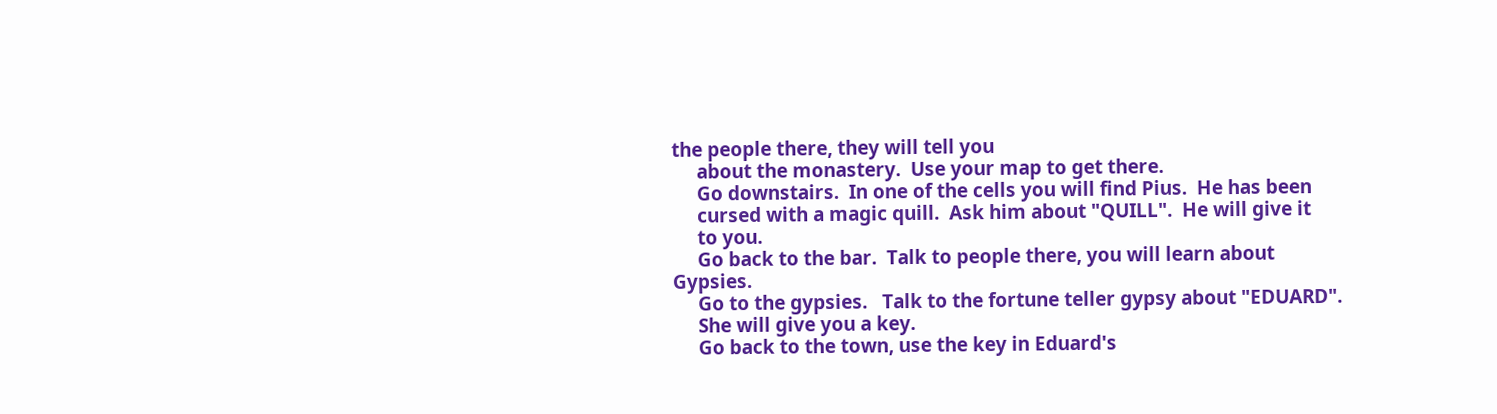the people there, they will tell you
     about the monastery.  Use your map to get there.
     Go downstairs.  In one of the cells you will find Pius.  He has been
     cursed with a magic quill.  Ask him about "QUILL".  He will give it
     to you.
     Go back to the bar.  Talk to people there, you will learn about Gypsies.
     Go to the gypsies.   Talk to the fortune teller gypsy about "EDUARD".
     She will give you a key.
     Go back to the town, use the key in Eduard's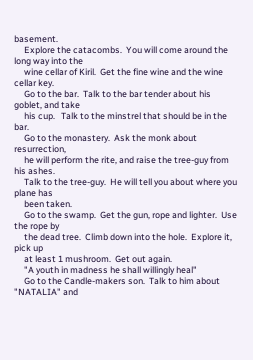basement.
     Explore the catacombs.  You will come around the long way into the
     wine cellar of Kiril.  Get the fine wine and the wine cellar key.
     Go to the bar.  Talk to the bar tender about his goblet, and take
     his cup.   Talk to the minstrel that should be in the bar.
     Go to the monastery.  Ask the monk about resurrection,
     he will perform the rite, and raise the tree-guy from his ashes.
     Talk to the tree-guy.  He will tell you about where you plane has
     been taken.
     Go to the swamp.  Get the gun, rope and lighter.  Use the rope by
     the dead tree.  Climb down into the hole.  Explore it, pick up
     at least 1 mushroom.  Get out again.
     "A youth in madness he shall willingly heal"
     Go to the Candle-makers son.  Talk to him about "NATALIA" and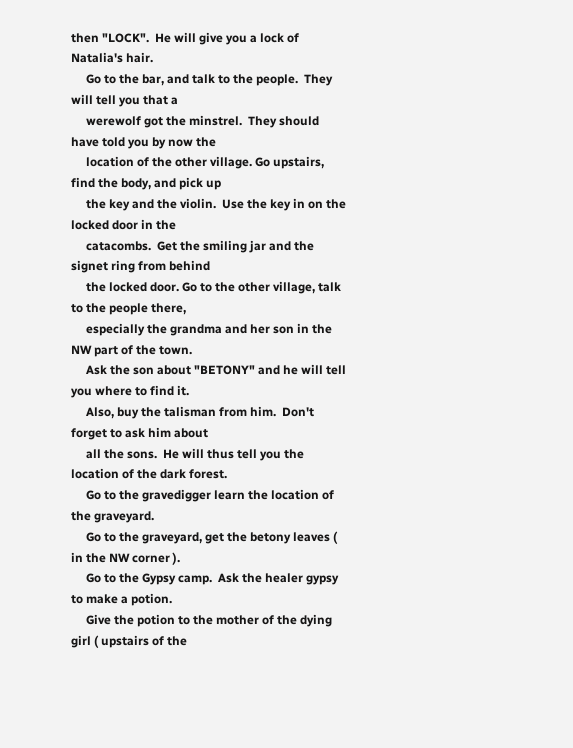then "LOCK".  He will give you a lock of Natalia's hair.
     Go to the bar, and talk to the people.  They will tell you that a
     werewolf got the minstrel.  They should have told you by now the
     location of the other village. Go upstairs, find the body, and pick up
     the key and the violin.  Use the key in on the locked door in the
     catacombs.  Get the smiling jar and the signet ring from behind
     the locked door. Go to the other village, talk to the people there,
     especially the grandma and her son in the NW part of the town.
     Ask the son about "BETONY" and he will tell you where to find it.
     Also, buy the talisman from him.  Don't forget to ask him about
     all the sons.  He will thus tell you the location of the dark forest.
     Go to the gravedigger learn the location of the graveyard.
     Go to the graveyard, get the betony leaves ( in the NW corner ).
     Go to the Gypsy camp.  Ask the healer gypsy to make a potion.
     Give the potion to the mother of the dying girl ( upstairs of the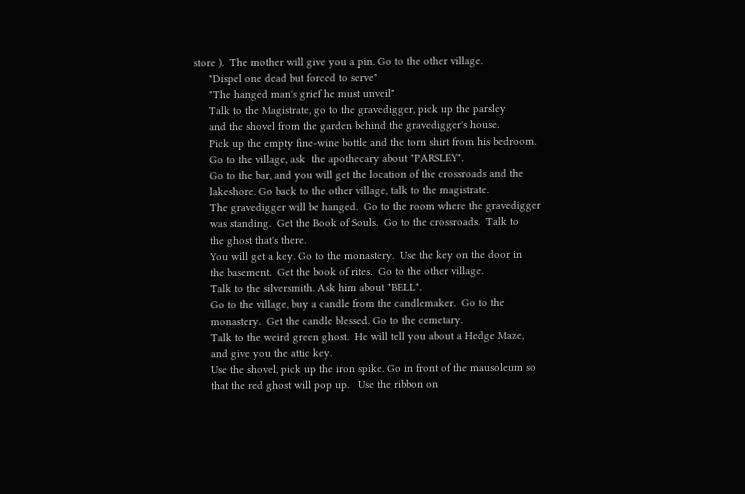store ).  The mother will give you a pin. Go to the other village.
     "Dispel one dead but forced to serve"
     "The hanged man's grief he must unveil"
     Talk to the Magistrate, go to the gravedigger, pick up the parsley
     and the shovel from the garden behind the gravedigger's house.
     Pick up the empty fine-wine bottle and the torn shirt from his bedroom.
     Go to the village, ask  the apothecary about "PARSLEY".
     Go to the bar, and you will get the location of the crossroads and the
     lakeshore. Go back to the other village, talk to the magistrate.
     The gravedigger will be hanged.  Go to the room where the gravedigger
     was standing.  Get the Book of Souls.  Go to the crossroads.  Talk to
     the ghost that's there.
     You will get a key. Go to the monastery.  Use the key on the door in
     the basement.  Get the book of rites.  Go to the other village.
     Talk to the silversmith. Ask him about "BELL".
     Go to the village, buy a candle from the candlemaker.  Go to the
     monastery.  Get the candle blessed. Go to the cemetary.
     Talk to the weird green ghost.  He will tell you about a Hedge Maze,
     and give you the attic key.
     Use the shovel, pick up the iron spike. Go in front of the mausoleum so
     that the red ghost will pop up.   Use the ribbon on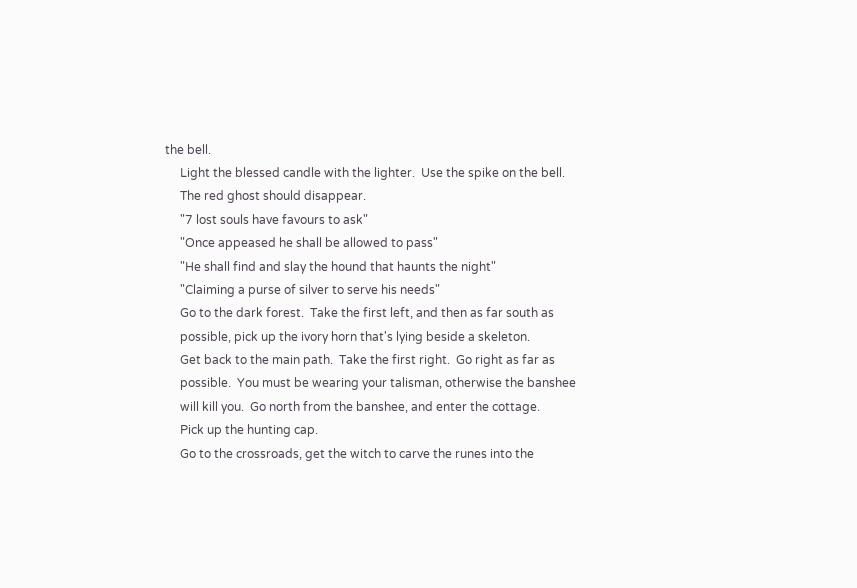the bell.
     Light the blessed candle with the lighter.  Use the spike on the bell.
     The red ghost should disappear.
     "7 lost souls have favours to ask"
     "Once appeased he shall be allowed to pass"
     "He shall find and slay the hound that haunts the night"
     "Claiming a purse of silver to serve his needs"
     Go to the dark forest.  Take the first left, and then as far south as
     possible, pick up the ivory horn that's lying beside a skeleton.
     Get back to the main path.  Take the first right.  Go right as far as
     possible.  You must be wearing your talisman, otherwise the banshee
     will kill you.  Go north from the banshee, and enter the cottage.
     Pick up the hunting cap.
     Go to the crossroads, get the witch to carve the runes into the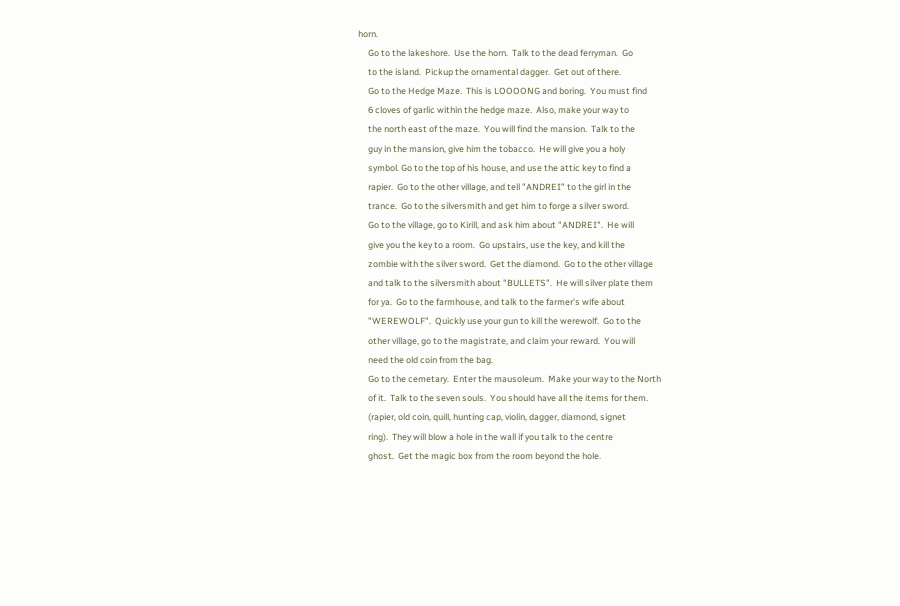horn.
     Go to the lakeshore.  Use the horn.  Talk to the dead ferryman.  Go
     to the island.  Pickup the ornamental dagger.  Get out of there.
     Go to the Hedge Maze.  This is LOOOONG and boring.  You must find
     6 cloves of garlic within the hedge maze.  Also, make your way to
     the north east of the maze.  You will find the mansion.  Talk to the
     guy in the mansion, give him the tobacco.  He will give you a holy
     symbol. Go to the top of his house, and use the attic key to find a
     rapier.  Go to the other village, and tell "ANDREI" to the girl in the
     trance.  Go to the silversmith and get him to forge a silver sword.
     Go to the village, go to Kirill, and ask him about "ANDREI".  He will
     give you the key to a room.  Go upstairs, use the key, and kill the
     zombie with the silver sword.  Get the diamond.  Go to the other village
     and talk to the silversmith about "BULLETS".  He will silver plate them
     for ya.  Go to the farmhouse, and talk to the farmer's wife about
     "WEREWOLF".  Quickly use your gun to kill the werewolf.  Go to the
     other village, go to the magistrate, and claim your reward.  You will
     need the old coin from the bag.
     Go to the cemetary.  Enter the mausoleum.  Make your way to the North
     of it.  Talk to the seven souls.  You should have all the items for them.
     (rapier, old coin, quill, hunting cap, violin, dagger, diamond, signet
     ring).  They will blow a hole in the wall if you talk to the centre
     ghost.  Get the magic box from the room beyond the hole.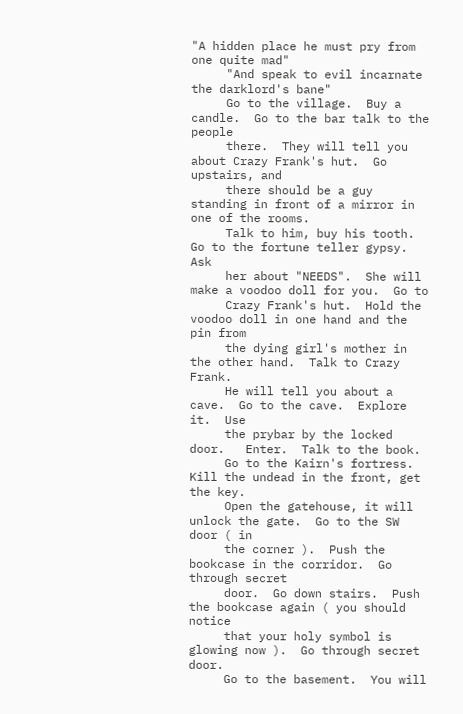"A hidden place he must pry from one quite mad"
     "And speak to evil incarnate the darklord's bane"
     Go to the village.  Buy a candle.  Go to the bar talk to the people
     there.  They will tell you about Crazy Frank's hut.  Go upstairs, and
     there should be a guy standing in front of a mirror in one of the rooms.
     Talk to him, buy his tooth.  Go to the fortune teller gypsy.  Ask
     her about "NEEDS".  She will make a voodoo doll for you.  Go to
     Crazy Frank's hut.  Hold the voodoo doll in one hand and the pin from
     the dying girl's mother in the other hand.  Talk to Crazy Frank.
     He will tell you about a cave.  Go to the cave.  Explore it.  Use
     the prybar by the locked door.   Enter.  Talk to the book.
     Go to the Kairn's fortress.  Kill the undead in the front, get the key.
     Open the gatehouse, it will unlock the gate.  Go to the SW door ( in
     the corner ).  Push the bookcase in the corridor.  Go through secret
     door.  Go down stairs.  Push the bookcase again ( you should notice
     that your holy symbol is glowing now ).  Go through secret door.
     Go to the basement.  You will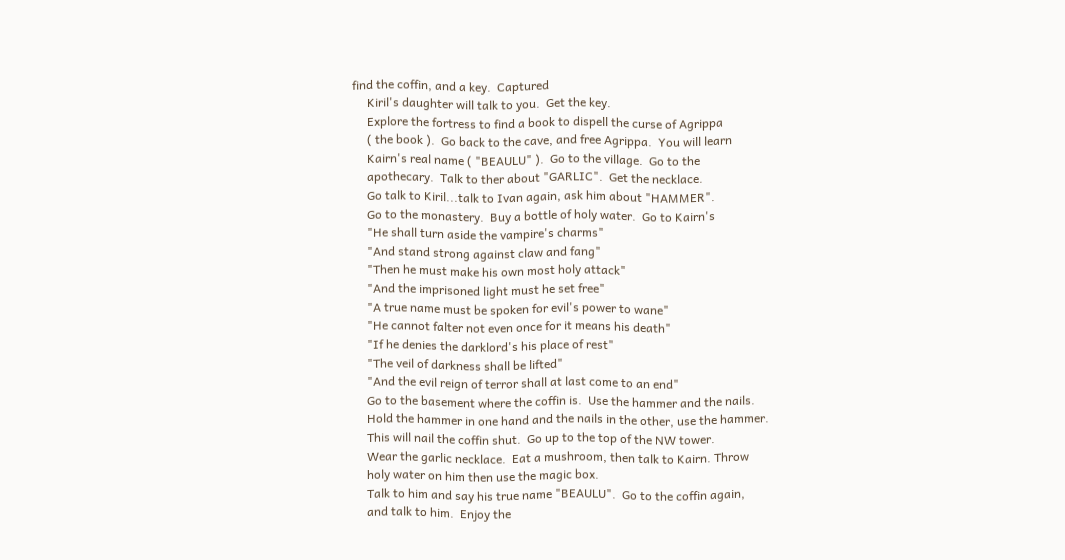find the coffin, and a key.  Captured
     Kiril's daughter will talk to you.  Get the key.
     Explore the fortress to find a book to dispell the curse of Agrippa
     ( the book ).  Go back to the cave, and free Agrippa.  You will learn
     Kairn's real name ( "BEAULU" ).  Go to the village.  Go to the
     apothecary.  Talk to ther about "GARLIC".  Get the necklace.
     Go talk to Kiril...talk to Ivan again, ask him about "HAMMER".
     Go to the monastery.  Buy a bottle of holy water.  Go to Kairn's
     "He shall turn aside the vampire's charms"
     "And stand strong against claw and fang"
     "Then he must make his own most holy attack"
     "And the imprisoned light must he set free"
     "A true name must be spoken for evil's power to wane"
     "He cannot falter not even once for it means his death"
     "If he denies the darklord's his place of rest"
     "The veil of darkness shall be lifted"
     "And the evil reign of terror shall at last come to an end"
     Go to the basement where the coffin is.  Use the hammer and the nails.
     Hold the hammer in one hand and the nails in the other, use the hammer.
     This will nail the coffin shut.  Go up to the top of the NW tower.
     Wear the garlic necklace.  Eat a mushroom, then talk to Kairn. Throw
     holy water on him then use the magic box.
     Talk to him and say his true name "BEAULU".  Go to the coffin again,
     and talk to him.  Enjoy the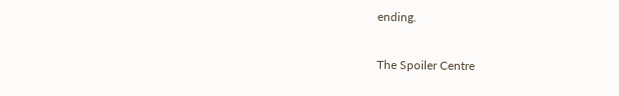ending.

The Spoiler Centre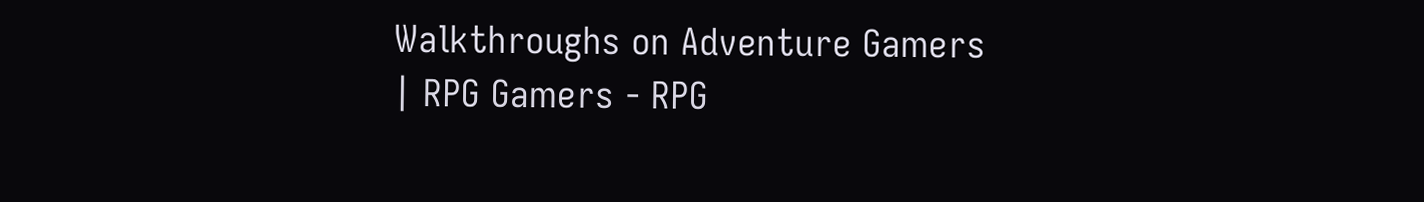Walkthroughs on Adventure Gamers
| RPG Gamers - RPG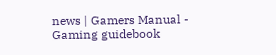news | Gamers Manual - Gaming guidebook